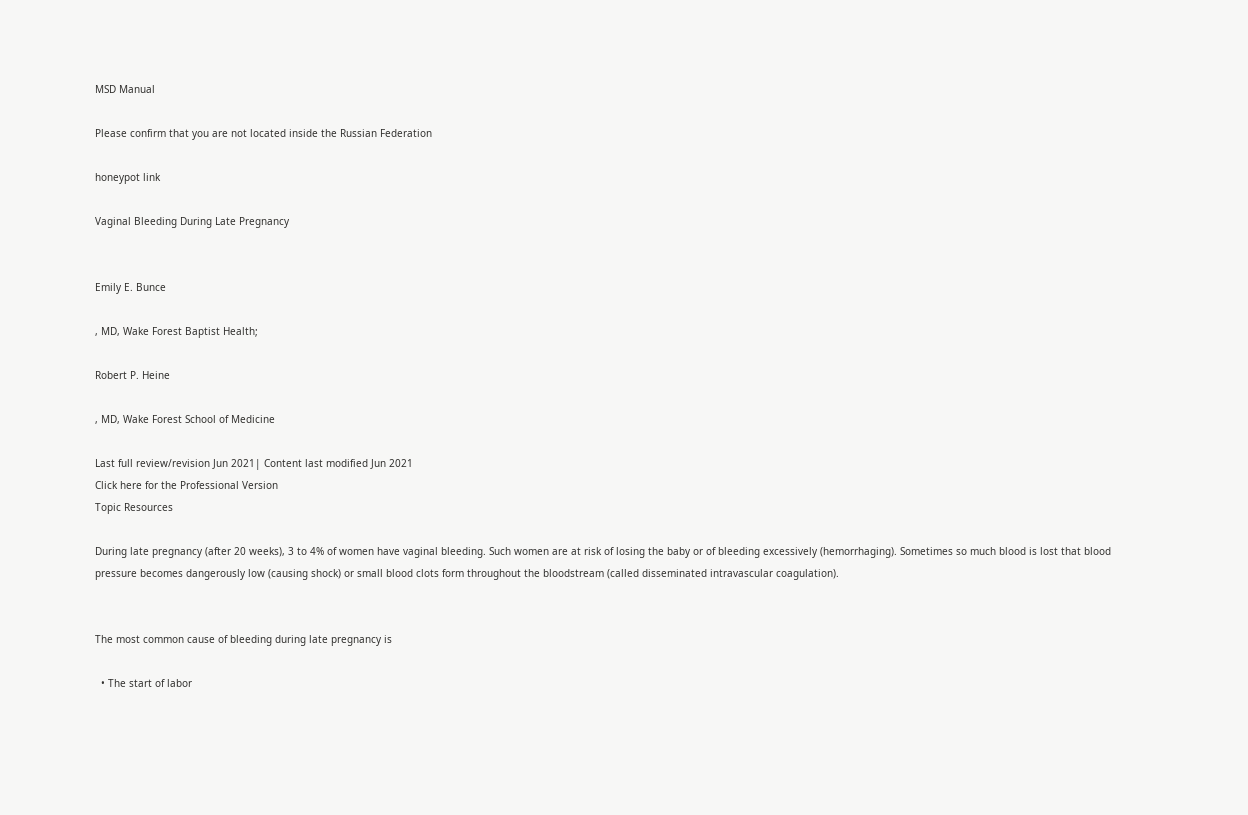MSD Manual

Please confirm that you are not located inside the Russian Federation

honeypot link

Vaginal Bleeding During Late Pregnancy


Emily E. Bunce

, MD, Wake Forest Baptist Health;

Robert P. Heine

, MD, Wake Forest School of Medicine

Last full review/revision Jun 2021| Content last modified Jun 2021
Click here for the Professional Version
Topic Resources

During late pregnancy (after 20 weeks), 3 to 4% of women have vaginal bleeding. Such women are at risk of losing the baby or of bleeding excessively (hemorrhaging). Sometimes so much blood is lost that blood pressure becomes dangerously low (causing shock) or small blood clots form throughout the bloodstream (called disseminated intravascular coagulation).


The most common cause of bleeding during late pregnancy is

  • The start of labor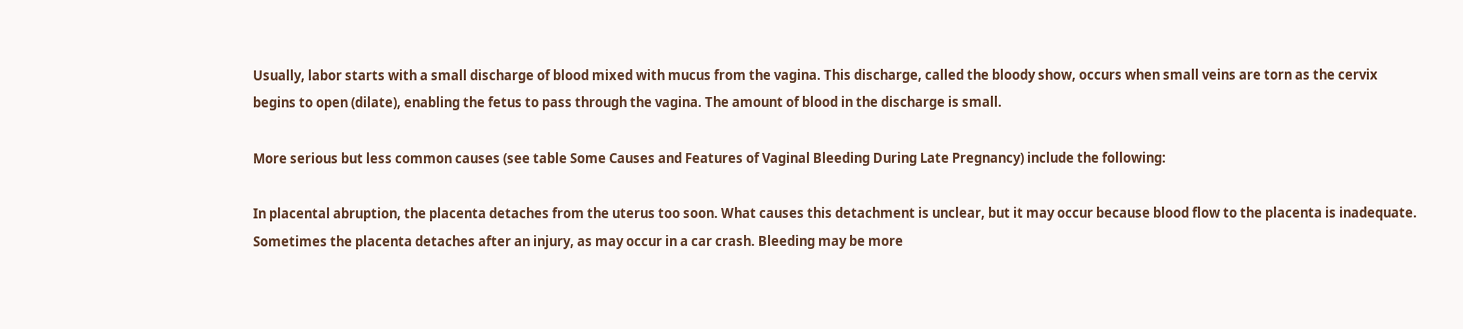Usually, labor starts with a small discharge of blood mixed with mucus from the vagina. This discharge, called the bloody show, occurs when small veins are torn as the cervix begins to open (dilate), enabling the fetus to pass through the vagina. The amount of blood in the discharge is small.

More serious but less common causes (see table Some Causes and Features of Vaginal Bleeding During Late Pregnancy) include the following:

In placental abruption, the placenta detaches from the uterus too soon. What causes this detachment is unclear, but it may occur because blood flow to the placenta is inadequate. Sometimes the placenta detaches after an injury, as may occur in a car crash. Bleeding may be more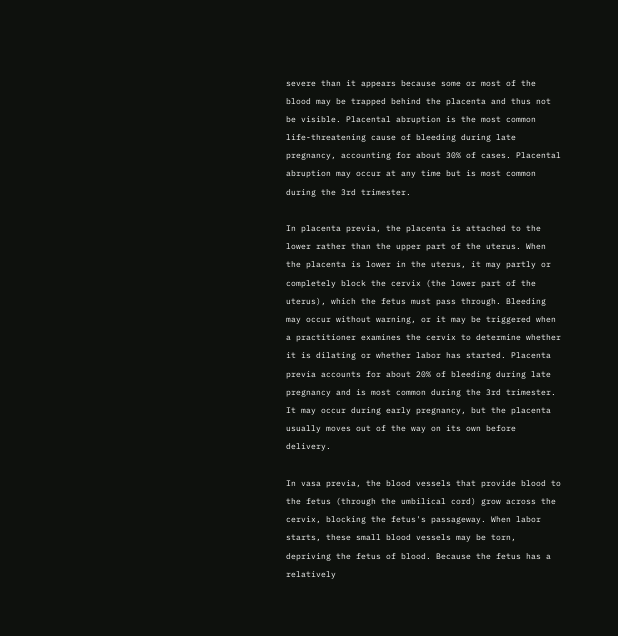severe than it appears because some or most of the blood may be trapped behind the placenta and thus not be visible. Placental abruption is the most common life-threatening cause of bleeding during late pregnancy, accounting for about 30% of cases. Placental abruption may occur at any time but is most common during the 3rd trimester.

In placenta previa, the placenta is attached to the lower rather than the upper part of the uterus. When the placenta is lower in the uterus, it may partly or completely block the cervix (the lower part of the uterus), which the fetus must pass through. Bleeding may occur without warning, or it may be triggered when a practitioner examines the cervix to determine whether it is dilating or whether labor has started. Placenta previa accounts for about 20% of bleeding during late pregnancy and is most common during the 3rd trimester. It may occur during early pregnancy, but the placenta usually moves out of the way on its own before delivery.

In vasa previa, the blood vessels that provide blood to the fetus (through the umbilical cord) grow across the cervix, blocking the fetus's passageway. When labor starts, these small blood vessels may be torn, depriving the fetus of blood. Because the fetus has a relatively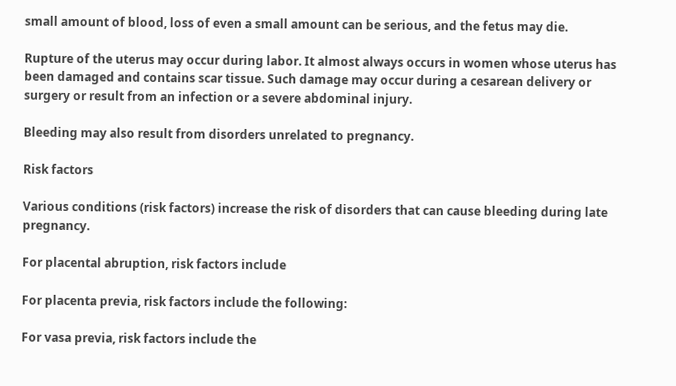small amount of blood, loss of even a small amount can be serious, and the fetus may die.

Rupture of the uterus may occur during labor. It almost always occurs in women whose uterus has been damaged and contains scar tissue. Such damage may occur during a cesarean delivery or surgery or result from an infection or a severe abdominal injury.

Bleeding may also result from disorders unrelated to pregnancy.

Risk factors

Various conditions (risk factors) increase the risk of disorders that can cause bleeding during late pregnancy.

For placental abruption, risk factors include

For placenta previa, risk factors include the following:

For vasa previa, risk factors include the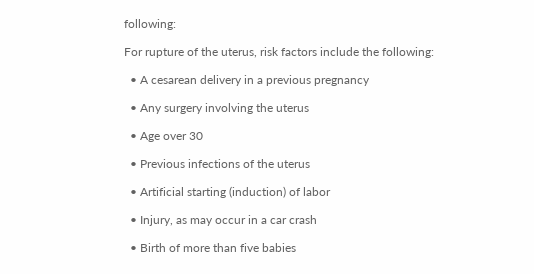following:

For rupture of the uterus, risk factors include the following:

  • A cesarean delivery in a previous pregnancy

  • Any surgery involving the uterus

  • Age over 30

  • Previous infections of the uterus

  • Artificial starting (induction) of labor

  • Injury, as may occur in a car crash

  • Birth of more than five babies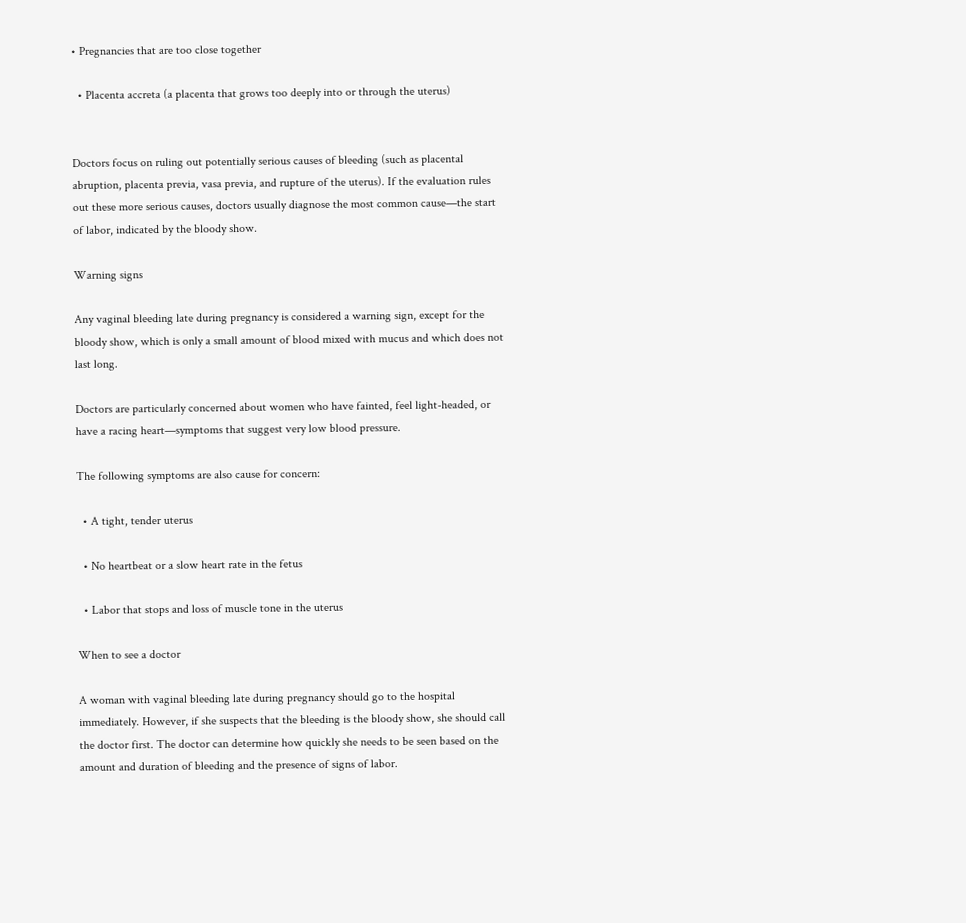• Pregnancies that are too close together

  • Placenta accreta (a placenta that grows too deeply into or through the uterus)


Doctors focus on ruling out potentially serious causes of bleeding (such as placental abruption, placenta previa, vasa previa, and rupture of the uterus). If the evaluation rules out these more serious causes, doctors usually diagnose the most common cause—the start of labor, indicated by the bloody show.

Warning signs

Any vaginal bleeding late during pregnancy is considered a warning sign, except for the bloody show, which is only a small amount of blood mixed with mucus and which does not last long.

Doctors are particularly concerned about women who have fainted, feel light-headed, or have a racing heart—symptoms that suggest very low blood pressure.

The following symptoms are also cause for concern:

  • A tight, tender uterus

  • No heartbeat or a slow heart rate in the fetus

  • Labor that stops and loss of muscle tone in the uterus

When to see a doctor

A woman with vaginal bleeding late during pregnancy should go to the hospital immediately. However, if she suspects that the bleeding is the bloody show, she should call the doctor first. The doctor can determine how quickly she needs to be seen based on the amount and duration of bleeding and the presence of signs of labor.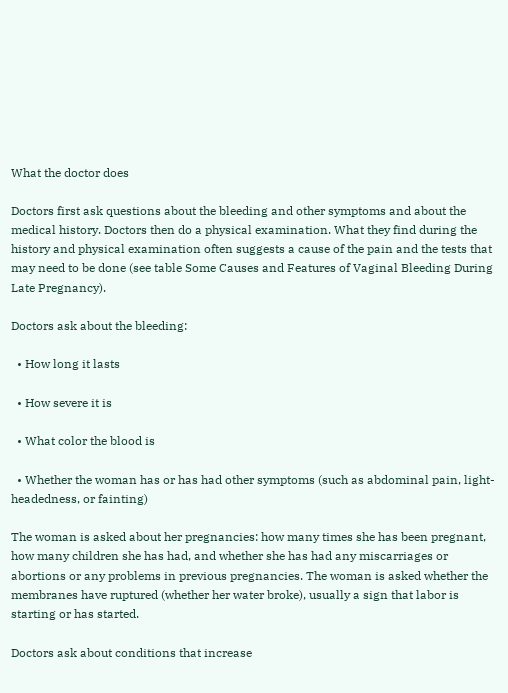What the doctor does

Doctors first ask questions about the bleeding and other symptoms and about the medical history. Doctors then do a physical examination. What they find during the history and physical examination often suggests a cause of the pain and the tests that may need to be done (see table Some Causes and Features of Vaginal Bleeding During Late Pregnancy).

Doctors ask about the bleeding:

  • How long it lasts

  • How severe it is

  • What color the blood is

  • Whether the woman has or has had other symptoms (such as abdominal pain, light-headedness, or fainting)

The woman is asked about her pregnancies: how many times she has been pregnant, how many children she has had, and whether she has had any miscarriages or abortions or any problems in previous pregnancies. The woman is asked whether the membranes have ruptured (whether her water broke), usually a sign that labor is starting or has started.

Doctors ask about conditions that increase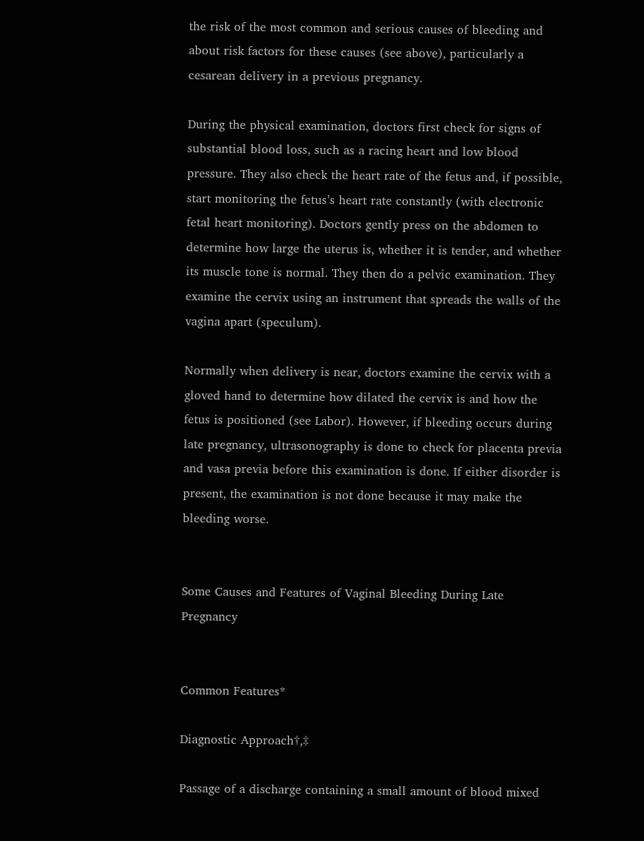the risk of the most common and serious causes of bleeding and about risk factors for these causes (see above), particularly a cesarean delivery in a previous pregnancy.

During the physical examination, doctors first check for signs of substantial blood loss, such as a racing heart and low blood pressure. They also check the heart rate of the fetus and, if possible, start monitoring the fetus’s heart rate constantly (with electronic fetal heart monitoring). Doctors gently press on the abdomen to determine how large the uterus is, whether it is tender, and whether its muscle tone is normal. They then do a pelvic examination. They examine the cervix using an instrument that spreads the walls of the vagina apart (speculum).

Normally when delivery is near, doctors examine the cervix with a gloved hand to determine how dilated the cervix is and how the fetus is positioned (see Labor). However, if bleeding occurs during late pregnancy, ultrasonography is done to check for placenta previa and vasa previa before this examination is done. If either disorder is present, the examination is not done because it may make the bleeding worse.


Some Causes and Features of Vaginal Bleeding During Late Pregnancy


Common Features*

Diagnostic Approach†,‡

Passage of a discharge containing a small amount of blood mixed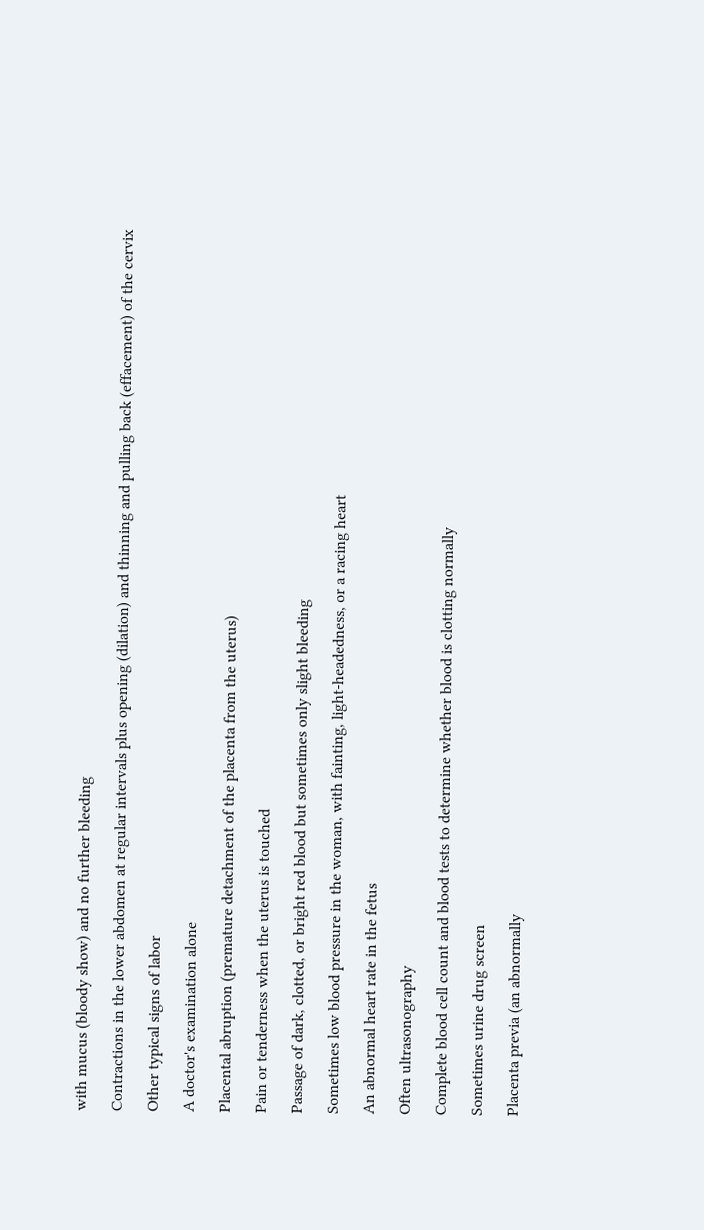with mucus (bloody show) and no further bleeding

Contractions in the lower abdomen at regular intervals plus opening (dilation) and thinning and pulling back (effacement) of the cervix

Other typical signs of labor

A doctor's examination alone

Placental abruption (premature detachment of the placenta from the uterus)

Pain or tenderness when the uterus is touched

Passage of dark, clotted, or bright red blood but sometimes only slight bleeding

Sometimes low blood pressure in the woman, with fainting, light-headedness, or a racing heart

An abnormal heart rate in the fetus

Often ultrasonography

Complete blood cell count and blood tests to determine whether blood is clotting normally

Sometimes urine drug screen

Placenta previa (an abnormally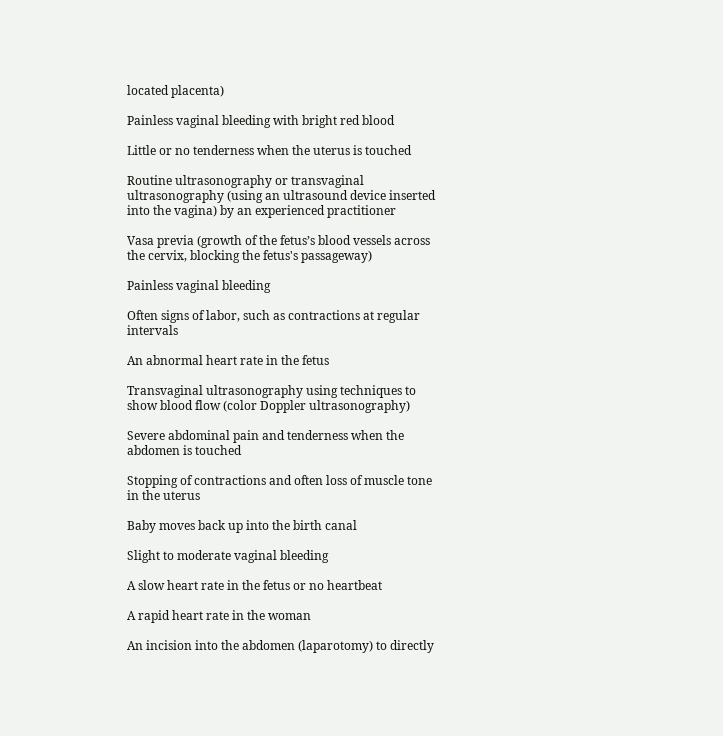located placenta)

Painless vaginal bleeding with bright red blood

Little or no tenderness when the uterus is touched

Routine ultrasonography or transvaginal ultrasonography (using an ultrasound device inserted into the vagina) by an experienced practitioner

Vasa previa (growth of the fetus’s blood vessels across the cervix, blocking the fetus's passageway)

Painless vaginal bleeding

Often signs of labor, such as contractions at regular intervals

An abnormal heart rate in the fetus

Transvaginal ultrasonography using techniques to show blood flow (color Doppler ultrasonography)

Severe abdominal pain and tenderness when the abdomen is touched

Stopping of contractions and often loss of muscle tone in the uterus

Baby moves back up into the birth canal

Slight to moderate vaginal bleeding

A slow heart rate in the fetus or no heartbeat

A rapid heart rate in the woman

An incision into the abdomen (laparotomy) to directly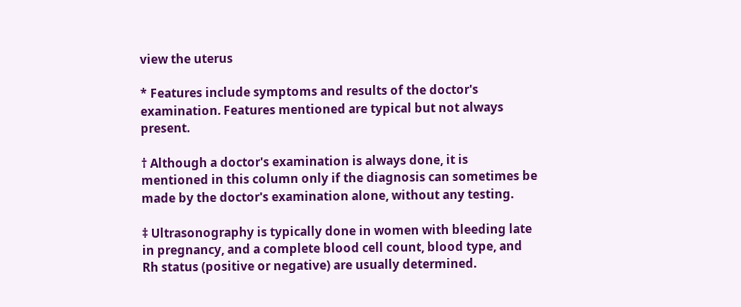view the uterus

* Features include symptoms and results of the doctor's examination. Features mentioned are typical but not always present.

† Although a doctor's examination is always done, it is mentioned in this column only if the diagnosis can sometimes be made by the doctor's examination alone, without any testing.

‡ Ultrasonography is typically done in women with bleeding late in pregnancy, and a complete blood cell count, blood type, and Rh status (positive or negative) are usually determined.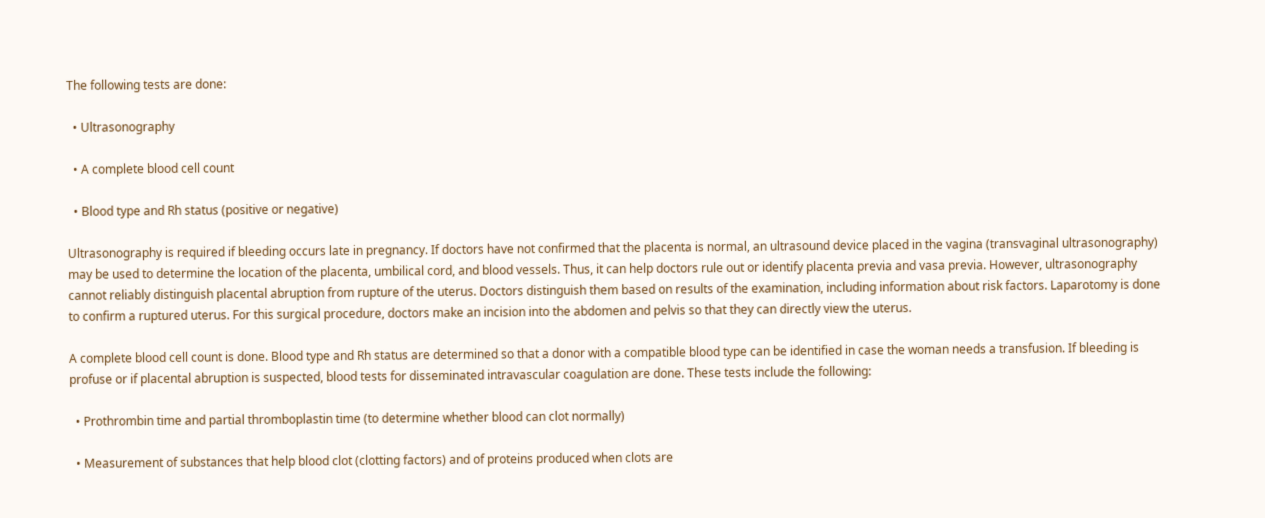The following tests are done:

  • Ultrasonography

  • A complete blood cell count

  • Blood type and Rh status (positive or negative)

Ultrasonography is required if bleeding occurs late in pregnancy. If doctors have not confirmed that the placenta is normal, an ultrasound device placed in the vagina (transvaginal ultrasonography) may be used to determine the location of the placenta, umbilical cord, and blood vessels. Thus, it can help doctors rule out or identify placenta previa and vasa previa. However, ultrasonography cannot reliably distinguish placental abruption from rupture of the uterus. Doctors distinguish them based on results of the examination, including information about risk factors. Laparotomy is done to confirm a ruptured uterus. For this surgical procedure, doctors make an incision into the abdomen and pelvis so that they can directly view the uterus.

A complete blood cell count is done. Blood type and Rh status are determined so that a donor with a compatible blood type can be identified in case the woman needs a transfusion. If bleeding is profuse or if placental abruption is suspected, blood tests for disseminated intravascular coagulation are done. These tests include the following:

  • Prothrombin time and partial thromboplastin time (to determine whether blood can clot normally)

  • Measurement of substances that help blood clot (clotting factors) and of proteins produced when clots are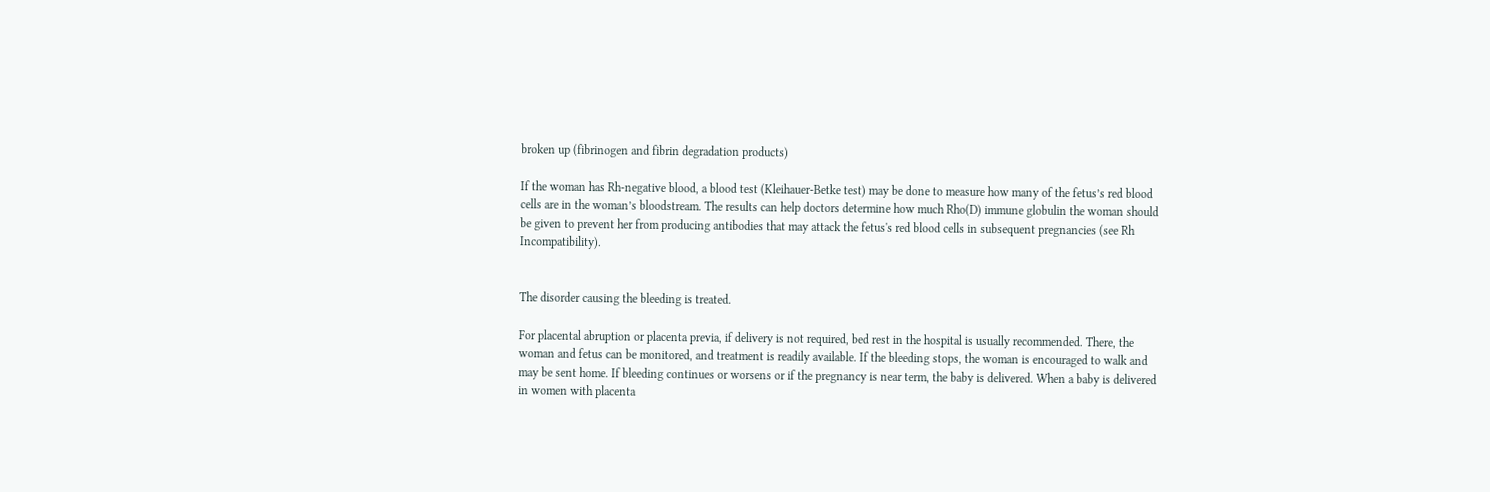broken up (fibrinogen and fibrin degradation products)

If the woman has Rh-negative blood, a blood test (Kleihauer-Betke test) may be done to measure how many of the fetus’s red blood cells are in the woman’s bloodstream. The results can help doctors determine how much Rho(D) immune globulin the woman should be given to prevent her from producing antibodies that may attack the fetus's red blood cells in subsequent pregnancies (see Rh Incompatibility).


The disorder causing the bleeding is treated.

For placental abruption or placenta previa, if delivery is not required, bed rest in the hospital is usually recommended. There, the woman and fetus can be monitored, and treatment is readily available. If the bleeding stops, the woman is encouraged to walk and may be sent home. If bleeding continues or worsens or if the pregnancy is near term, the baby is delivered. When a baby is delivered in women with placenta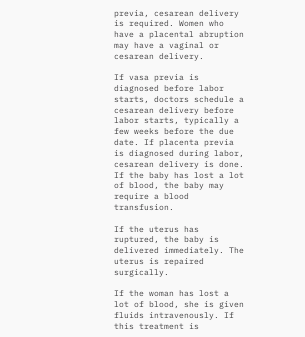previa, cesarean delivery is required. Women who have a placental abruption may have a vaginal or cesarean delivery.

If vasa previa is diagnosed before labor starts, doctors schedule a cesarean delivery before labor starts, typically a few weeks before the due date. If placenta previa is diagnosed during labor, cesarean delivery is done. If the baby has lost a lot of blood, the baby may require a blood transfusion.

If the uterus has ruptured, the baby is delivered immediately. The uterus is repaired surgically.

If the woman has lost a lot of blood, she is given fluids intravenously. If this treatment is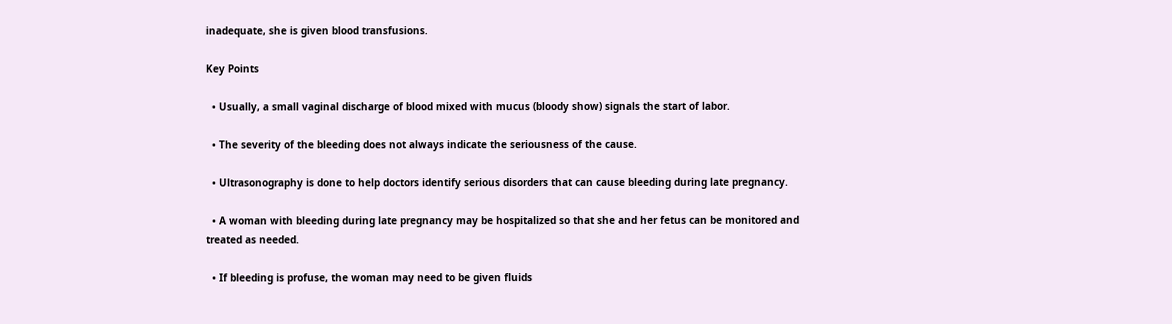inadequate, she is given blood transfusions.

Key Points

  • Usually, a small vaginal discharge of blood mixed with mucus (bloody show) signals the start of labor.

  • The severity of the bleeding does not always indicate the seriousness of the cause.

  • Ultrasonography is done to help doctors identify serious disorders that can cause bleeding during late pregnancy.

  • A woman with bleeding during late pregnancy may be hospitalized so that she and her fetus can be monitored and treated as needed.

  • If bleeding is profuse, the woman may need to be given fluids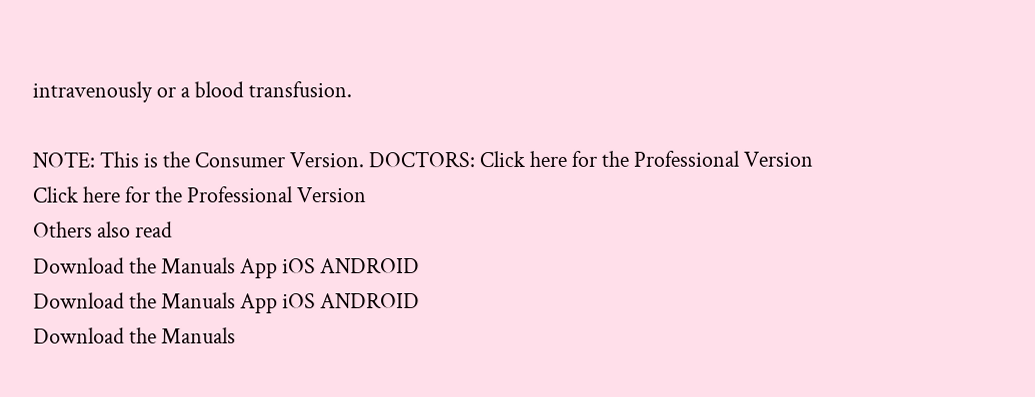intravenously or a blood transfusion.

NOTE: This is the Consumer Version. DOCTORS: Click here for the Professional Version
Click here for the Professional Version
Others also read
Download the Manuals App iOS ANDROID
Download the Manuals App iOS ANDROID
Download the Manuals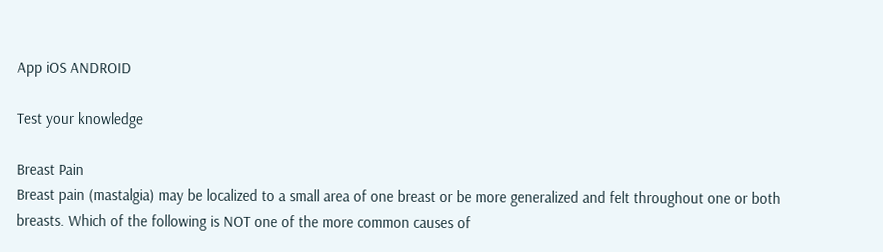App iOS ANDROID

Test your knowledge

Breast Pain
Breast pain (mastalgia) may be localized to a small area of one breast or be more generalized and felt throughout one or both breasts. Which of the following is NOT one of the more common causes of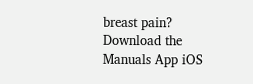breast pain?
Download the Manuals App iOS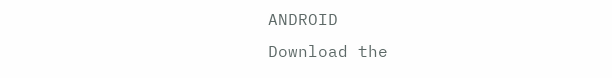ANDROID
Download the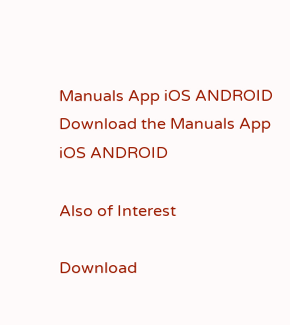Manuals App iOS ANDROID
Download the Manuals App iOS ANDROID

Also of Interest

Download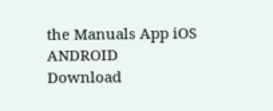the Manuals App iOS ANDROID
Download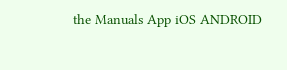the Manuals App iOS ANDROID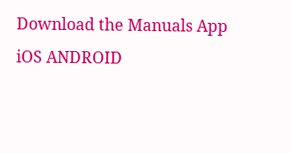Download the Manuals App iOS ANDROID